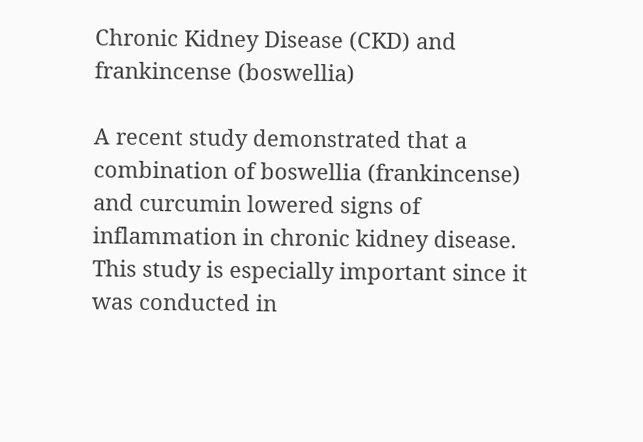Chronic Kidney Disease (CKD) and frankincense (boswellia)

A recent study demonstrated that a combination of boswellia (frankincense) and curcumin lowered signs of inflammation in chronic kidney disease. This study is especially important since it was conducted in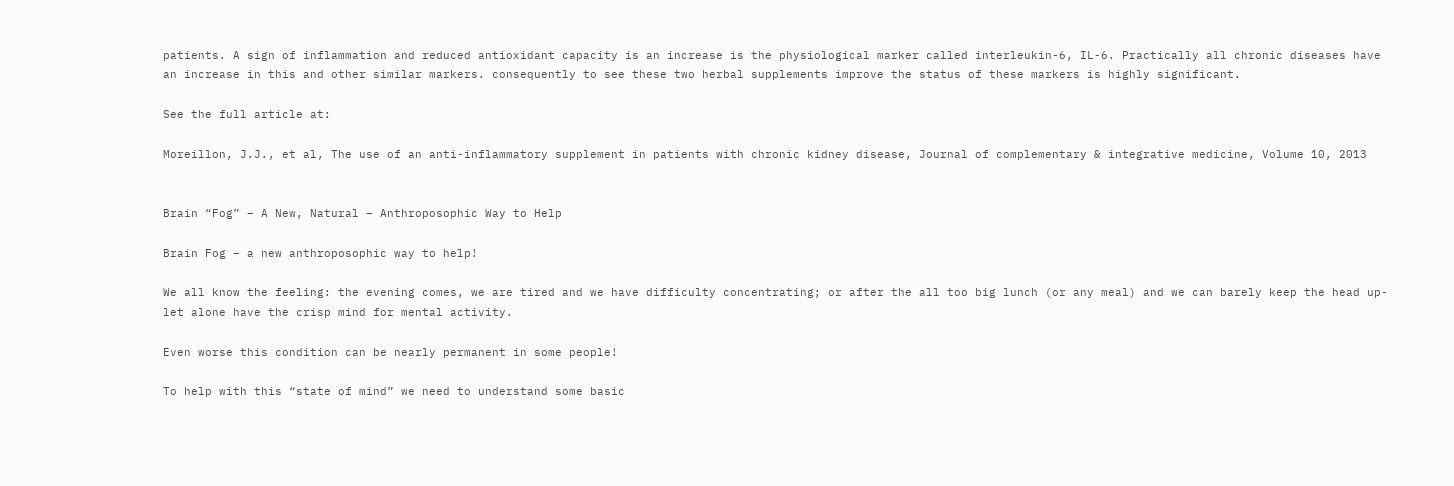patients. A sign of inflammation and reduced antioxidant capacity is an increase is the physiological marker called interleukin-6, IL-6. Practically all chronic diseases have an increase in this and other similar markers. consequently to see these two herbal supplements improve the status of these markers is highly significant.

See the full article at:

Moreillon, J.J., et al, The use of an anti-inflammatory supplement in patients with chronic kidney disease, Journal of complementary & integrative medicine, Volume 10, 2013


Brain “Fog” – A New, Natural – Anthroposophic Way to Help

Brain Fog – a new anthroposophic way to help!

We all know the feeling: the evening comes, we are tired and we have difficulty concentrating; or after the all too big lunch (or any meal) and we can barely keep the head up- let alone have the crisp mind for mental activity.

Even worse this condition can be nearly permanent in some people!

To help with this “state of mind” we need to understand some basic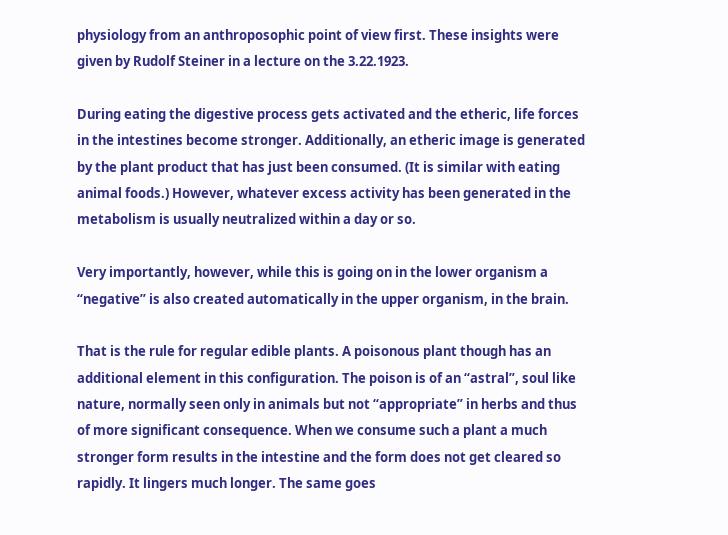physiology from an anthroposophic point of view first. These insights were given by Rudolf Steiner in a lecture on the 3.22.1923.

During eating the digestive process gets activated and the etheric, life forces in the intestines become stronger. Additionally, an etheric image is generated by the plant product that has just been consumed. (It is similar with eating animal foods.) However, whatever excess activity has been generated in the metabolism is usually neutralized within a day or so.

Very importantly, however, while this is going on in the lower organism a “negative” is also created automatically in the upper organism, in the brain.

That is the rule for regular edible plants. A poisonous plant though has an additional element in this configuration. The poison is of an “astral”, soul like nature, normally seen only in animals but not “appropriate” in herbs and thus of more significant consequence. When we consume such a plant a much stronger form results in the intestine and the form does not get cleared so rapidly. It lingers much longer. The same goes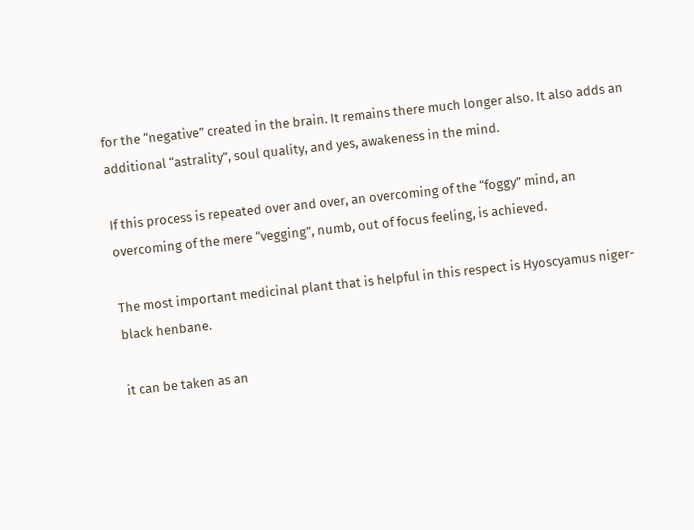for the “negative” created in the brain. It remains there much longer also. It also adds an additional “astrality”, soul quality, and yes, awakeness in the mind.

If this process is repeated over and over, an overcoming of the “foggy” mind, an overcoming of the mere “vegging”, numb, out of focus feeling, is achieved.

The most important medicinal plant that is helpful in this respect is Hyoscyamus niger- black henbane.

it can be taken as an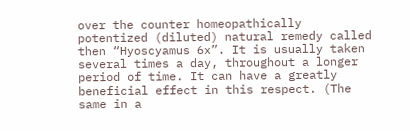over the counter homeopathically potentized (diluted) natural remedy called then “Hyoscyamus 6x”. It is usually taken several times a day, throughout a longer period of time. It can have a greatly beneficial effect in this respect. (The same in a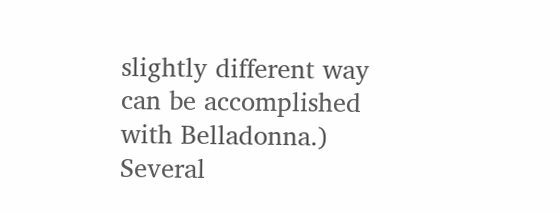slightly different way can be accomplished with Belladonna.)  Several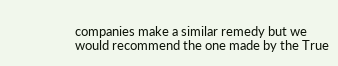companies make a similar remedy but we would recommend the one made by the True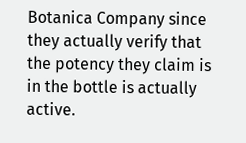Botanica Company since they actually verify that the potency they claim is in the bottle is actually active.